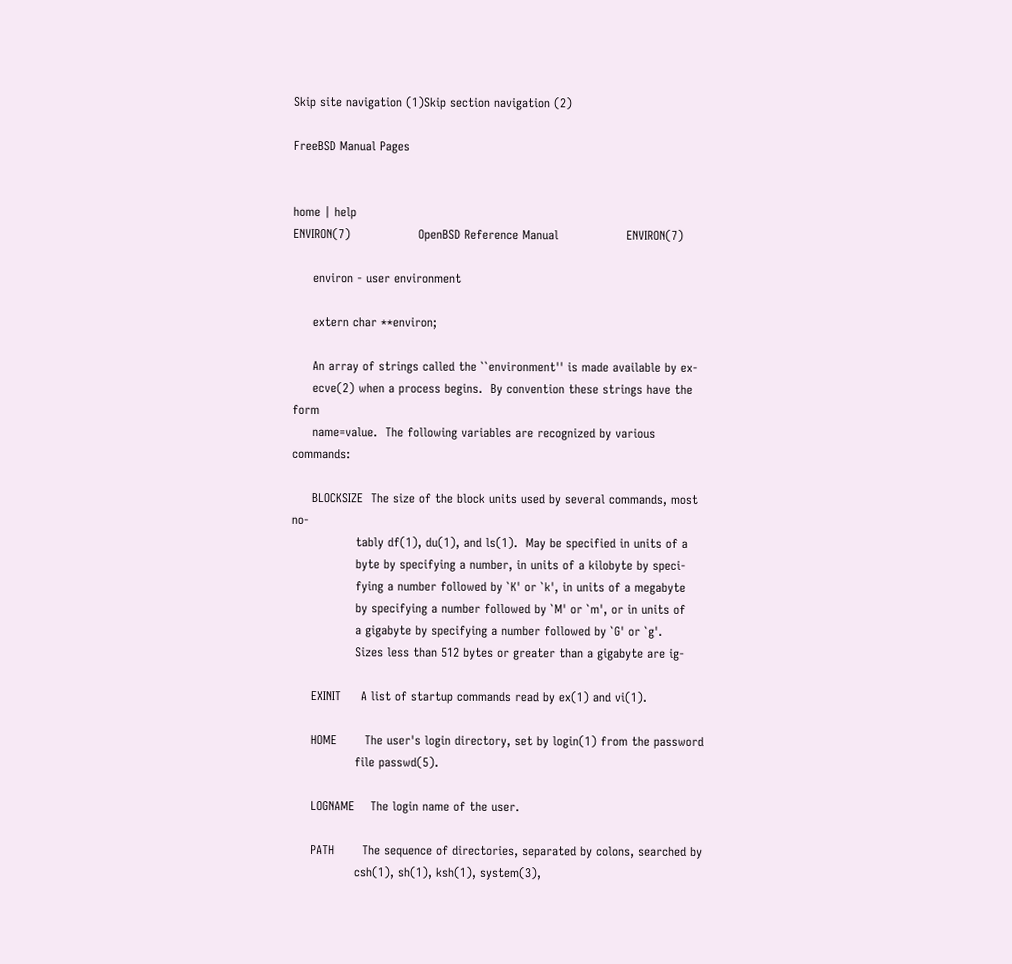Skip site navigation (1)Skip section navigation (2)

FreeBSD Manual Pages


home | help
ENVIRON(7)                 OpenBSD Reference Manual                 ENVIRON(7)

     environ - user environment

     extern char **environ;

     An array of strings called the ``environment'' is made available by ex-
     ecve(2) when a process begins.  By convention these strings have the form
     name=value.  The following variables are recognized by various commands:

     BLOCKSIZE  The size of the block units used by several commands, most no-
                tably df(1), du(1), and ls(1).  May be specified in units of a
                byte by specifying a number, in units of a kilobyte by speci-
                fying a number followed by `K' or `k', in units of a megabyte
                by specifying a number followed by `M' or `m', or in units of
                a gigabyte by specifying a number followed by `G' or `g'.
                Sizes less than 512 bytes or greater than a gigabyte are ig-

     EXINIT     A list of startup commands read by ex(1) and vi(1).

     HOME       The user's login directory, set by login(1) from the password
                file passwd(5).

     LOGNAME    The login name of the user.

     PATH       The sequence of directories, separated by colons, searched by
                csh(1), sh(1), ksh(1), system(3),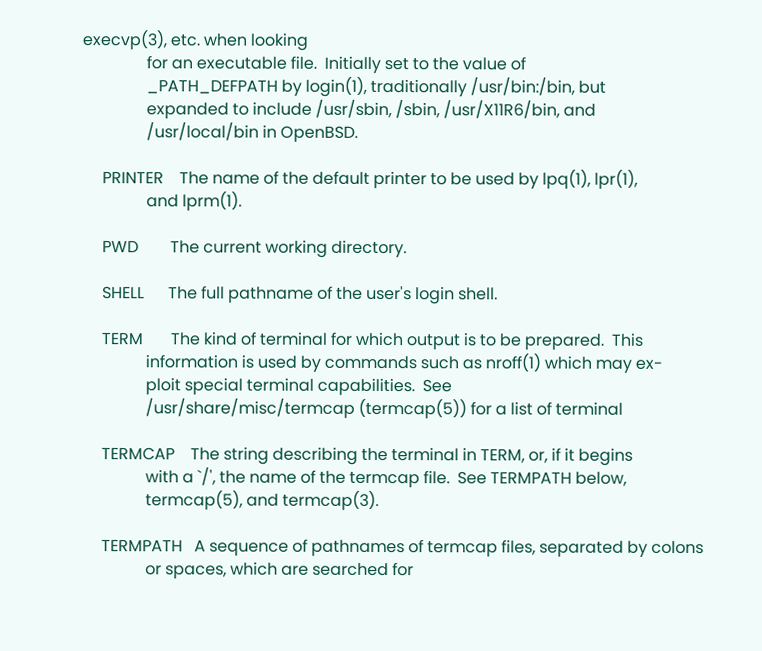execvp(3), etc. when looking
                for an executable file.  Initially set to the value of
                _PATH_DEFPATH by login(1), traditionally /usr/bin:/bin, but
                expanded to include /usr/sbin, /sbin, /usr/X11R6/bin, and
                /usr/local/bin in OpenBSD.

     PRINTER    The name of the default printer to be used by lpq(1), lpr(1),
                and lprm(1).

     PWD        The current working directory.

     SHELL      The full pathname of the user's login shell.

     TERM       The kind of terminal for which output is to be prepared.  This
                information is used by commands such as nroff(1) which may ex-
                ploit special terminal capabilities.  See
                /usr/share/misc/termcap (termcap(5)) for a list of terminal

     TERMCAP    The string describing the terminal in TERM, or, if it begins
                with a `/', the name of the termcap file.  See TERMPATH below,
                termcap(5), and termcap(3).

     TERMPATH   A sequence of pathnames of termcap files, separated by colons
                or spaces, which are searched for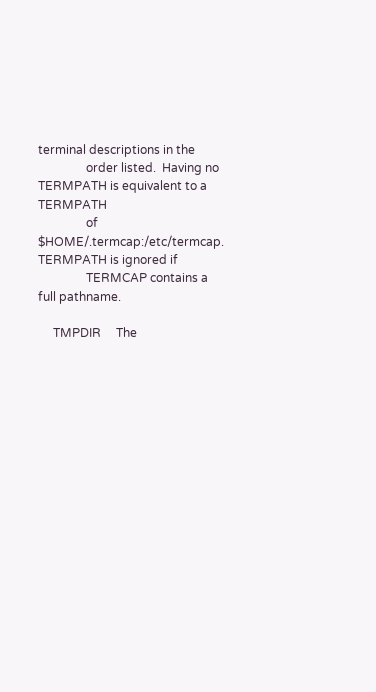terminal descriptions in the
                order listed.  Having no TERMPATH is equivalent to a TERMPATH
                of $HOME/.termcap:/etc/termcap.  TERMPATH is ignored if
                TERMCAP contains a full pathname.

     TMPDIR     The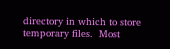directory in which to store temporary files.  Most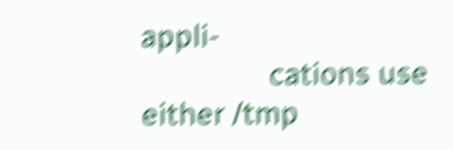appli-
                cations use either /tmp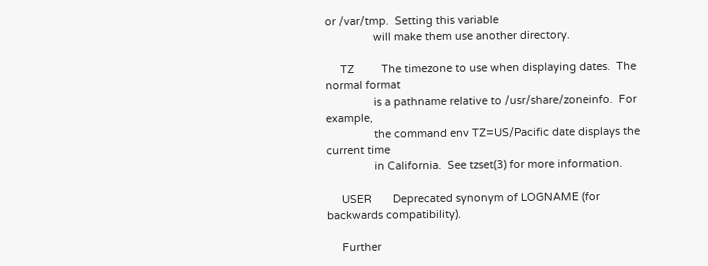or /var/tmp.  Setting this variable
                will make them use another directory.

     TZ         The timezone to use when displaying dates.  The normal format
                is a pathname relative to /usr/share/zoneinfo.  For example,
                the command env TZ=US/Pacific date displays the current time
                in California.  See tzset(3) for more information.

     USER       Deprecated synonym of LOGNAME (for backwards compatibility).

     Further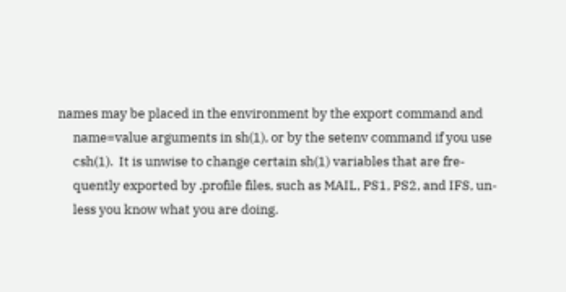names may be placed in the environment by the export command and
     name=value arguments in sh(1), or by the setenv command if you use
     csh(1).  It is unwise to change certain sh(1) variables that are fre-
     quently exported by .profile files, such as MAIL, PS1, PS2, and IFS, un-
     less you know what you are doing.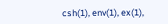csh(1), env(1), ex(1),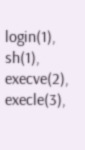login(1), sh(1), execve(2), execle(3),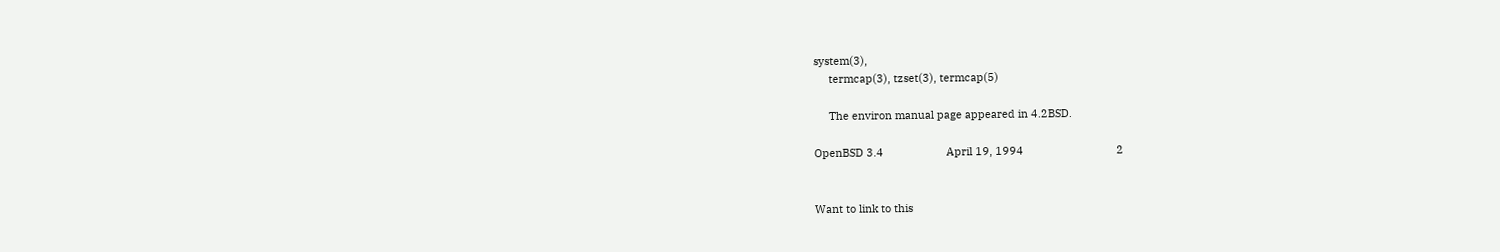system(3),
     termcap(3), tzset(3), termcap(5)

     The environ manual page appeared in 4.2BSD.

OpenBSD 3.4                     April 19, 1994                               2


Want to link to this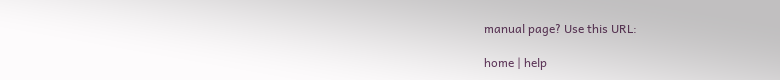manual page? Use this URL:

home | help